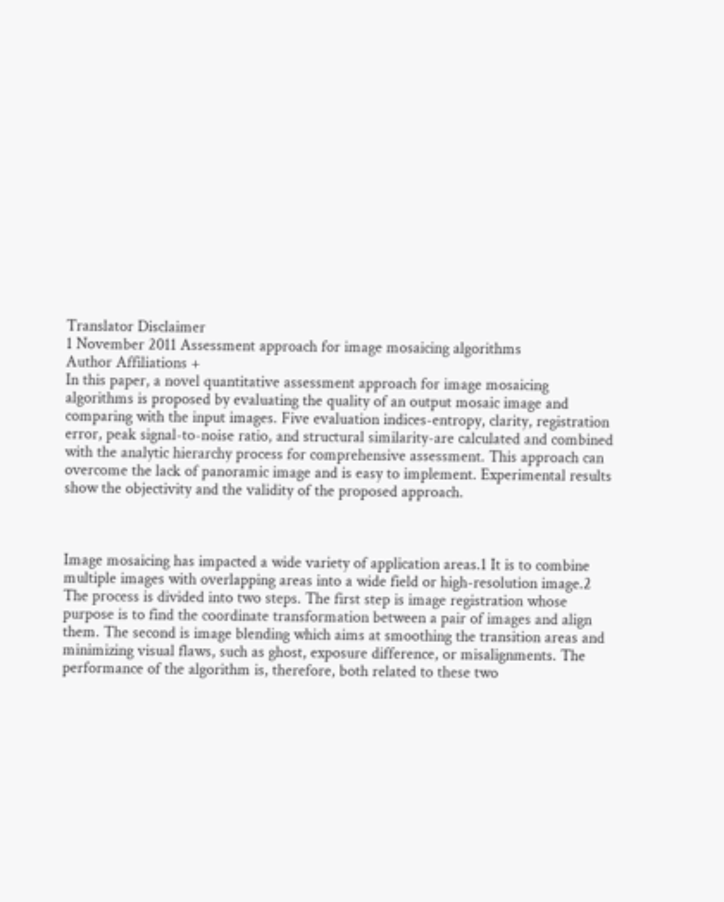Translator Disclaimer
1 November 2011 Assessment approach for image mosaicing algorithms
Author Affiliations +
In this paper, a novel quantitative assessment approach for image mosaicing algorithms is proposed by evaluating the quality of an output mosaic image and comparing with the input images. Five evaluation indices-entropy, clarity, registration error, peak signal-to-noise ratio, and structural similarity-are calculated and combined with the analytic hierarchy process for comprehensive assessment. This approach can overcome the lack of panoramic image and is easy to implement. Experimental results show the objectivity and the validity of the proposed approach.



Image mosaicing has impacted a wide variety of application areas.1 It is to combine multiple images with overlapping areas into a wide field or high-resolution image.2 The process is divided into two steps. The first step is image registration whose purpose is to find the coordinate transformation between a pair of images and align them. The second is image blending which aims at smoothing the transition areas and minimizing visual flaws, such as ghost, exposure difference, or misalignments. The performance of the algorithm is, therefore, both related to these two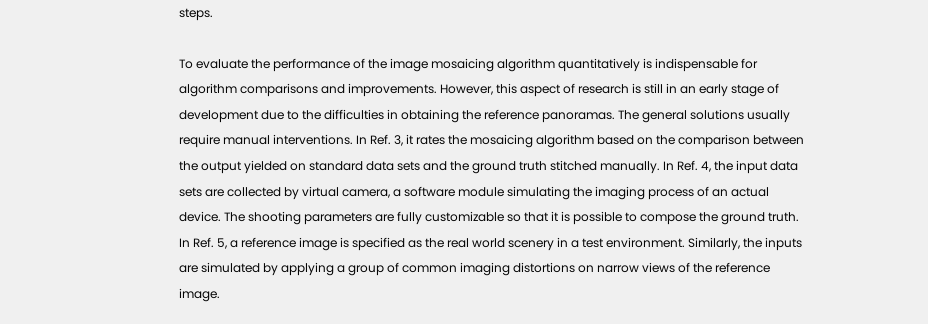steps.

To evaluate the performance of the image mosaicing algorithm quantitatively is indispensable for algorithm comparisons and improvements. However, this aspect of research is still in an early stage of development due to the difficulties in obtaining the reference panoramas. The general solutions usually require manual interventions. In Ref. 3, it rates the mosaicing algorithm based on the comparison between the output yielded on standard data sets and the ground truth stitched manually. In Ref. 4, the input data sets are collected by virtual camera, a software module simulating the imaging process of an actual device. The shooting parameters are fully customizable so that it is possible to compose the ground truth. In Ref. 5, a reference image is specified as the real world scenery in a test environment. Similarly, the inputs are simulated by applying a group of common imaging distortions on narrow views of the reference image.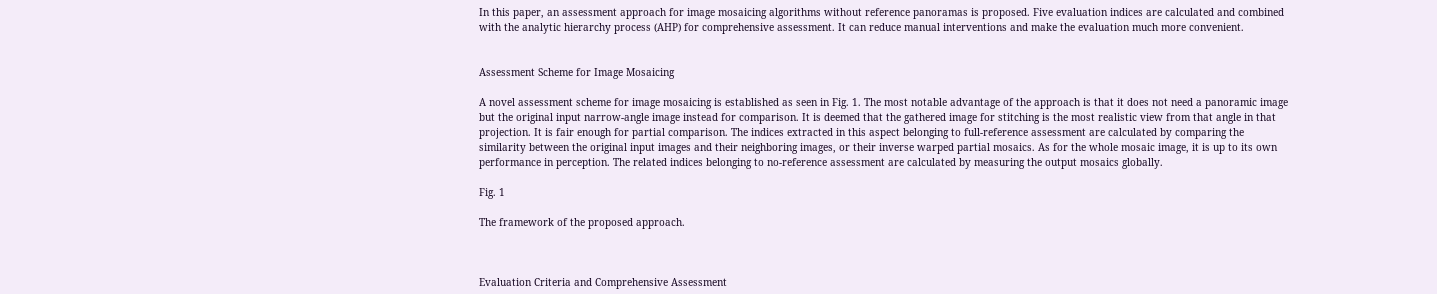In this paper, an assessment approach for image mosaicing algorithms without reference panoramas is proposed. Five evaluation indices are calculated and combined with the analytic hierarchy process (AHP) for comprehensive assessment. It can reduce manual interventions and make the evaluation much more convenient.


Assessment Scheme for Image Mosaicing

A novel assessment scheme for image mosaicing is established as seen in Fig. 1. The most notable advantage of the approach is that it does not need a panoramic image but the original input narrow-angle image instead for comparison. It is deemed that the gathered image for stitching is the most realistic view from that angle in that projection. It is fair enough for partial comparison. The indices extracted in this aspect belonging to full-reference assessment are calculated by comparing the similarity between the original input images and their neighboring images, or their inverse warped partial mosaics. As for the whole mosaic image, it is up to its own performance in perception. The related indices belonging to no-reference assessment are calculated by measuring the output mosaics globally.

Fig. 1

The framework of the proposed approach.



Evaluation Criteria and Comprehensive Assessment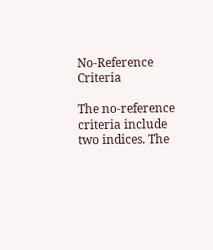No-Reference Criteria

The no-reference criteria include two indices. The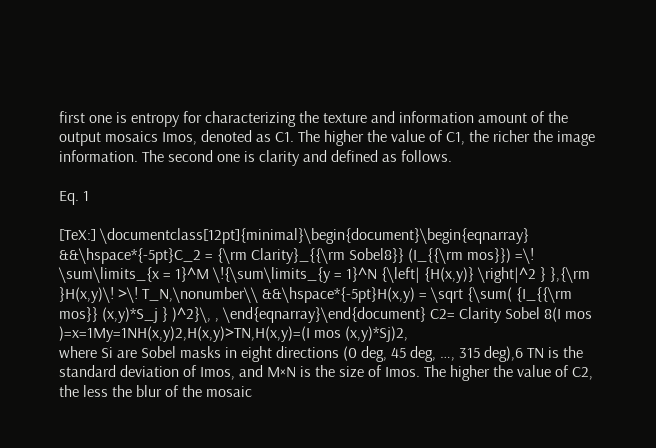first one is entropy for characterizing the texture and information amount of the output mosaics Imos, denoted as C1. The higher the value of C1, the richer the image information. The second one is clarity and defined as follows.

Eq. 1

[TeX:] \documentclass[12pt]{minimal}\begin{document}\begin{eqnarray} &&\hspace*{-5pt}C_2 = {\rm Clarity}_{{\rm Sobel8}} (I_{{\rm mos}}) =\! \sum\limits_{x = 1}^M \!{\sum\limits_{y = 1}^N {\left| {H(x,y)} \right|^2 } },{\rm }H(x,y)\! >\! T_N,\nonumber\\ &&\hspace*{-5pt}H(x,y) = \sqrt {\sum( {I_{{\rm mos}} (x,y)*S_j } )^2}\, , \end{eqnarray}\end{document} C2= Clarity Sobel 8(I mos )=x=1My=1NH(x,y)2,H(x,y)>TN,H(x,y)=(I mos (x,y)*Sj)2,
where Si are Sobel masks in eight directions (0 deg, 45 deg, …, 315 deg),6 TN is the standard deviation of Imos, and M×N is the size of Imos. The higher the value of C2, the less the blur of the mosaic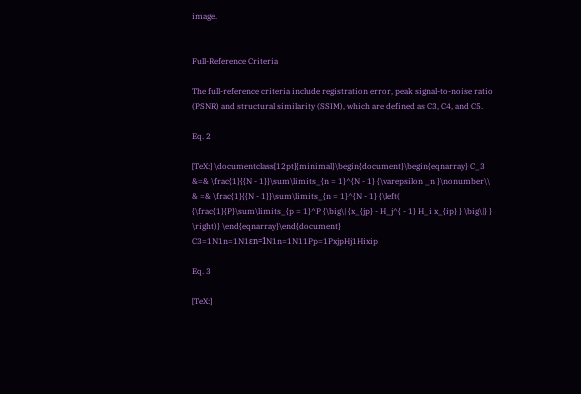image.


Full-Reference Criteria

The full-reference criteria include registration error, peak signal-to-noise ratio (PSNR) and structural similarity (SSIM), which are defined as C3, C4, and C5.

Eq. 2

[TeX:] \documentclass[12pt]{minimal}\begin{document}\begin{eqnarray} C_3 &=& \frac{1}{{N - 1}}\sum\limits_{n = 1}^{N - 1} {\varepsilon _n }\nonumber\\ & =& \frac{1}{{N - 1}}\sum\limits_{n = 1}^{N - 1} {\left( {\frac{1}{P}\sum\limits_{p = 1}^P {\big\| {x_{jp} - H_j^{ - 1} H_i x_{ip} } \big\|} } \right)} \end{eqnarray}\end{document} C3=1N1n=1N1ɛn=1N1n=1N11Pp=1PxjpHj1Hixip

Eq. 3

[TeX:]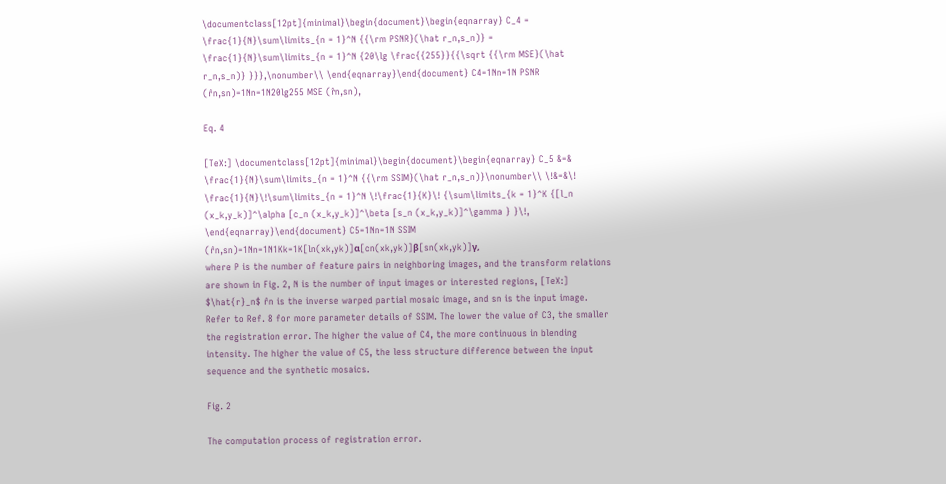\documentclass[12pt]{minimal}\begin{document}\begin{eqnarray} C_4 = \frac{1}{N}\sum\limits_{n = 1}^N {{\rm PSNR}(\hat r_n,s_n)} = \frac{1}{N}\sum\limits_{n = 1}^N {20\lg \frac{{255}}{{\sqrt {{\rm MSE}(\hat r_n,s_n)} }}},\nonumber\\ \end{eqnarray}\end{document} C4=1Nn=1N PSNR (r̂n,sn)=1Nn=1N20lg255 MSE (r̂n,sn),

Eq. 4

[TeX:] \documentclass[12pt]{minimal}\begin{document}\begin{eqnarray} C_5 &=& \frac{1}{N}\sum\limits_{n = 1}^N {{\rm SSIM}(\hat r_n,s_n)}\nonumber\\ \!&=&\! \frac{1}{N}\!\sum\limits_{n = 1}^N \!\frac{1}{K}\! {\sum\limits_{k = 1}^K {[l_n (x_k,y_k)]^\alpha [c_n (x_k,y_k)]^\beta [s_n (x_k,y_k)]^\gamma } }\!, \end{eqnarray}\end{document} C5=1Nn=1N SSIM (r̂n,sn)=1Nn=1N1Kk=1K[ln(xk,yk)]α[cn(xk,yk)]β[sn(xk,yk)]γ,
where P is the number of feature pairs in neighboring images, and the transform relations are shown in Fig. 2, N is the number of input images or interested regions, [TeX:] $\hat{r}_n$ r̂n is the inverse warped partial mosaic image, and sn is the input image. Refer to Ref. 8 for more parameter details of SSIM. The lower the value of C3, the smaller the registration error. The higher the value of C4, the more continuous in blending intensity. The higher the value of C5, the less structure difference between the input sequence and the synthetic mosaics.

Fig. 2

The computation process of registration error.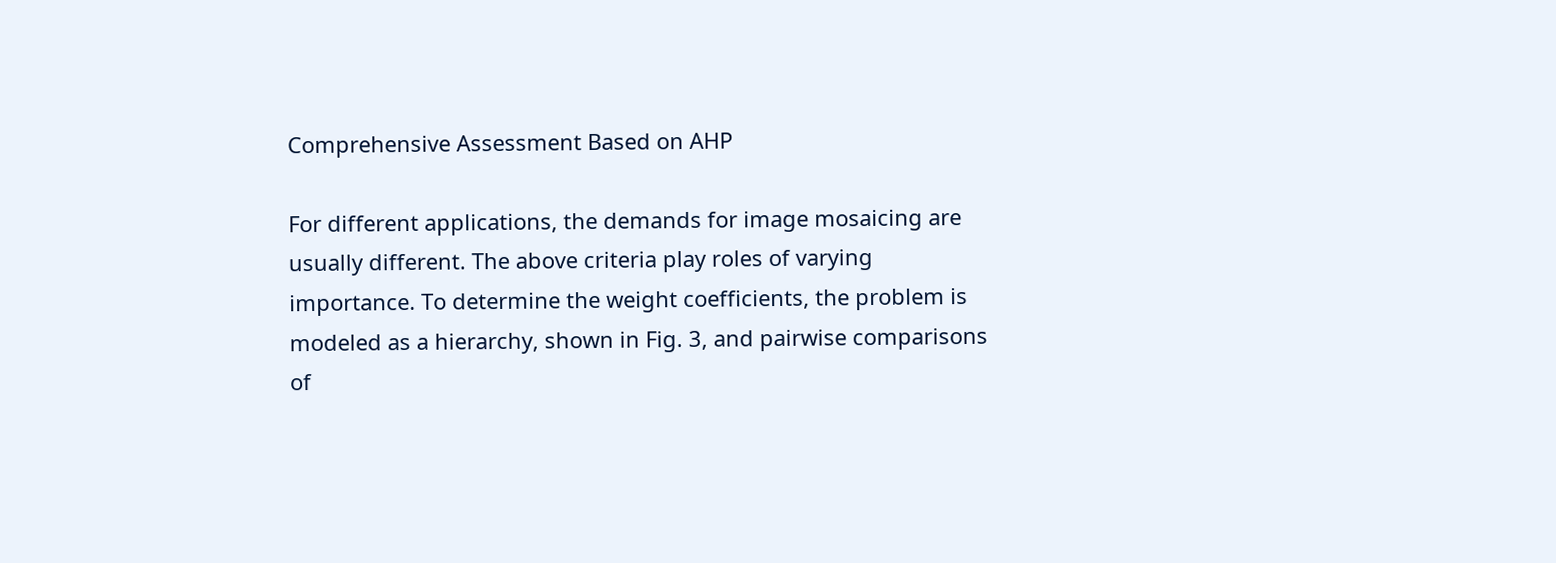Comprehensive Assessment Based on AHP

For different applications, the demands for image mosaicing are usually different. The above criteria play roles of varying importance. To determine the weight coefficients, the problem is modeled as a hierarchy, shown in Fig. 3, and pairwise comparisons of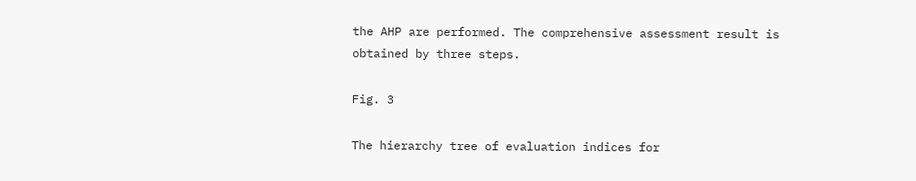the AHP are performed. The comprehensive assessment result is obtained by three steps.

Fig. 3

The hierarchy tree of evaluation indices for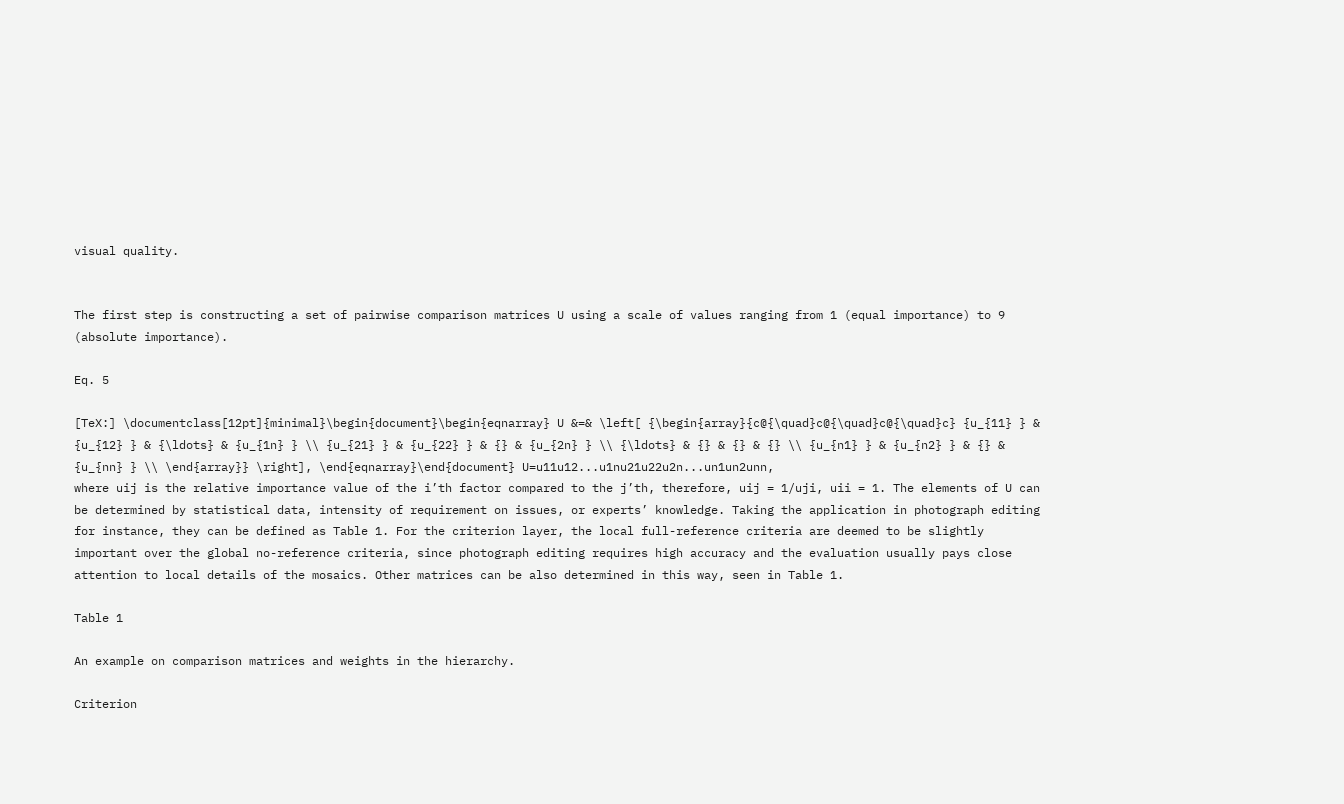visual quality.


The first step is constructing a set of pairwise comparison matrices U using a scale of values ranging from 1 (equal importance) to 9 (absolute importance).

Eq. 5

[TeX:] \documentclass[12pt]{minimal}\begin{document}\begin{eqnarray} U &=& \left[ {\begin{array}{c@{\quad}c@{\quad}c@{\quad}c} {u_{11} } & {u_{12} } & {\ldots} & {u_{1n} } \\ {u_{21} } & {u_{22} } & {} & {u_{2n} } \\ {\ldots} & {} & {} & {} \\ {u_{n1} } & {u_{n2} } & {} & {u_{nn} } \\ \end{array}} \right], \end{eqnarray}\end{document} U=u11u12...u1nu21u22u2n...un1un2unn,
where uij is the relative importance value of the i’th factor compared to the j’th, therefore, uij = 1/uji, uii = 1. The elements of U can be determined by statistical data, intensity of requirement on issues, or experts’ knowledge. Taking the application in photograph editing for instance, they can be defined as Table 1. For the criterion layer, the local full-reference criteria are deemed to be slightly important over the global no-reference criteria, since photograph editing requires high accuracy and the evaluation usually pays close attention to local details of the mosaics. Other matrices can be also determined in this way, seen in Table 1.

Table 1

An example on comparison matrices and weights in the hierarchy.

Criterion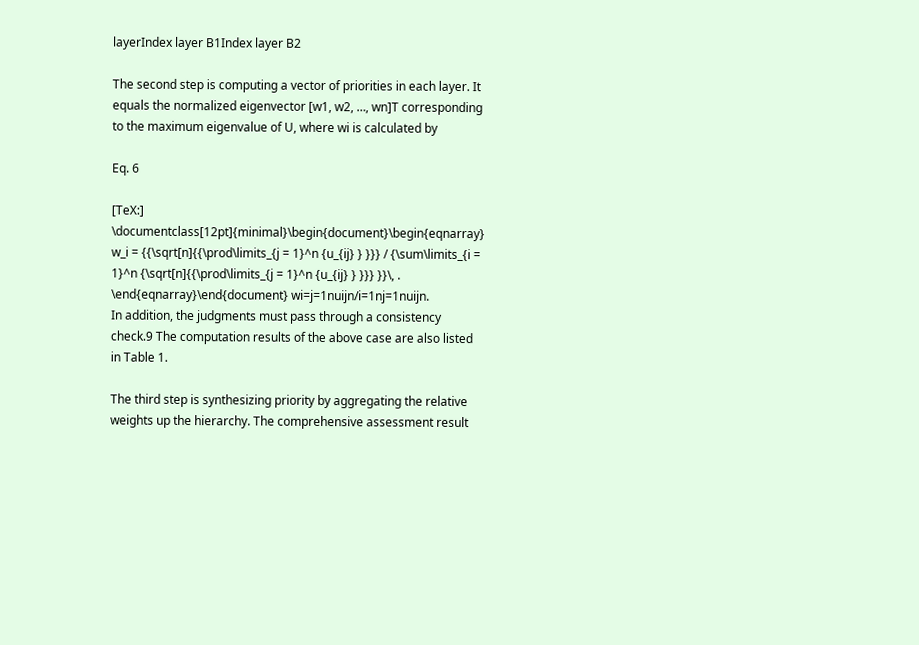layerIndex layer B1Index layer B2

The second step is computing a vector of priorities in each layer. It equals the normalized eigenvector [w1, w2, …, wn]T corresponding to the maximum eigenvalue of U, where wi is calculated by

Eq. 6

[TeX:] \documentclass[12pt]{minimal}\begin{document}\begin{eqnarray} w_i = {{\sqrt[n]{{\prod\limits_{j = 1}^n {u_{ij} } }}} / {\sum\limits_{i = 1}^n {\sqrt[n]{{\prod\limits_{j = 1}^n {u_{ij} } }}} }}\, . \end{eqnarray}\end{document} wi=j=1nuijn/i=1nj=1nuijn.
In addition, the judgments must pass through a consistency check.9 The computation results of the above case are also listed in Table 1.

The third step is synthesizing priority by aggregating the relative weights up the hierarchy. The comprehensive assessment result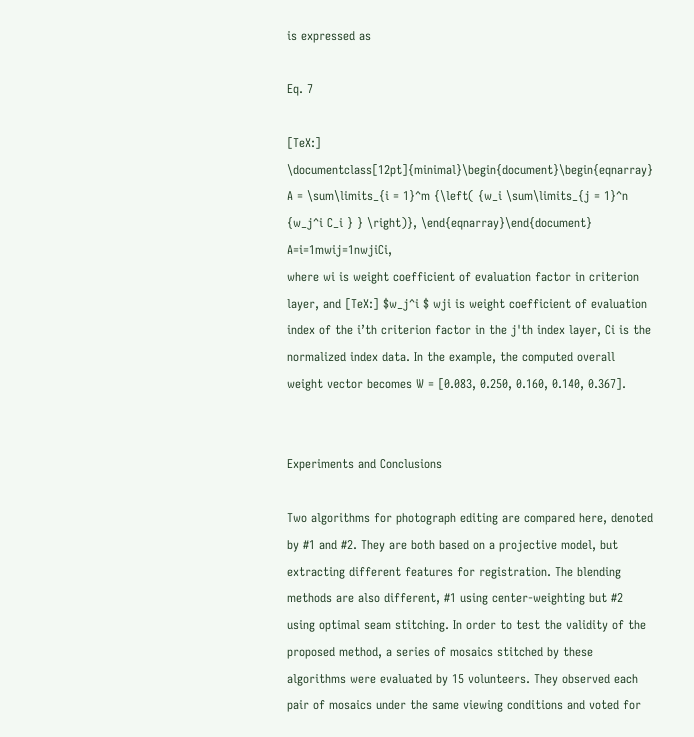is expressed as

Eq. 7

[TeX:] \documentclass[12pt]{minimal}\begin{document}\begin{eqnarray} A = \sum\limits_{i = 1}^m {\left( {w_i \sum\limits_{j = 1}^n {w_j^i C_i } } \right)}, \end{eqnarray}\end{document} A=i=1mwij=1nwjiCi,
where wi is weight coefficient of evaluation factor in criterion layer, and [TeX:] $w_j^i $ wji is weight coefficient of evaluation index of the i’th criterion factor in the j'th index layer, Ci is the normalized index data. In the example, the computed overall weight vector becomes W = [0.083, 0.250, 0.160, 0.140, 0.367].


Experiments and Conclusions

Two algorithms for photograph editing are compared here, denoted by #1 and #2. They are both based on a projective model, but extracting different features for registration. The blending methods are also different, #1 using center-weighting but #2 using optimal seam stitching. In order to test the validity of the proposed method, a series of mosaics stitched by these algorithms were evaluated by 15 volunteers. They observed each pair of mosaics under the same viewing conditions and voted for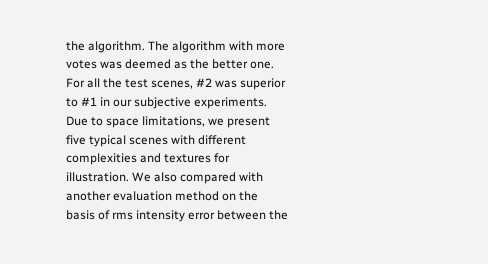the algorithm. The algorithm with more votes was deemed as the better one. For all the test scenes, #2 was superior to #1 in our subjective experiments. Due to space limitations, we present five typical scenes with different complexities and textures for illustration. We also compared with another evaluation method on the basis of rms intensity error between the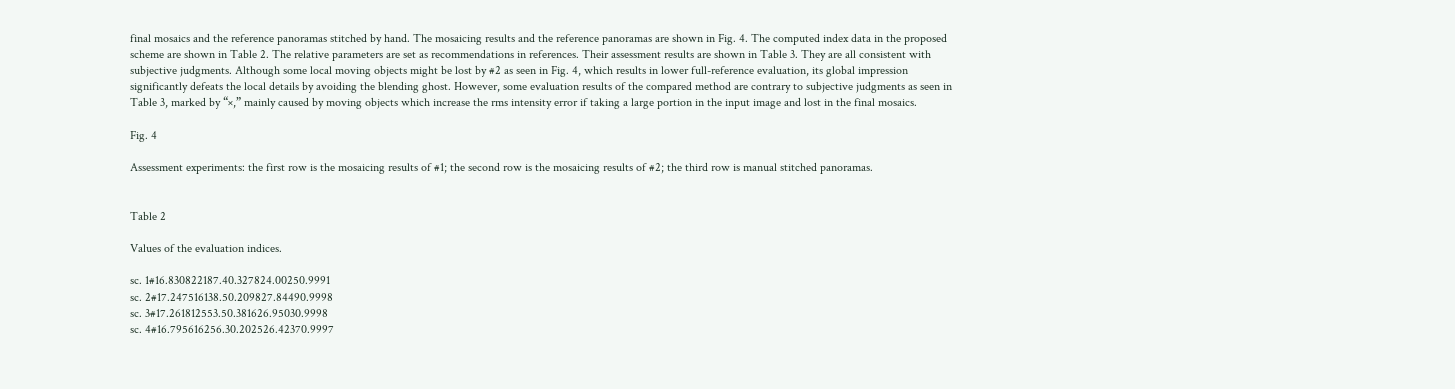final mosaics and the reference panoramas stitched by hand. The mosaicing results and the reference panoramas are shown in Fig. 4. The computed index data in the proposed scheme are shown in Table 2. The relative parameters are set as recommendations in references. Their assessment results are shown in Table 3. They are all consistent with subjective judgments. Although some local moving objects might be lost by #2 as seen in Fig. 4, which results in lower full-reference evaluation, its global impression significantly defeats the local details by avoiding the blending ghost. However, some evaluation results of the compared method are contrary to subjective judgments as seen in Table 3, marked by “×,” mainly caused by moving objects which increase the rms intensity error if taking a large portion in the input image and lost in the final mosaics.

Fig. 4

Assessment experiments: the first row is the mosaicing results of #1; the second row is the mosaicing results of #2; the third row is manual stitched panoramas.


Table 2

Values of the evaluation indices.

sc. 1#16.830822187.40.327824.00250.9991
sc. 2#17.247516138.50.209827.84490.9998
sc. 3#17.261812553.50.381626.95030.9998
sc. 4#16.795616256.30.202526.42370.9997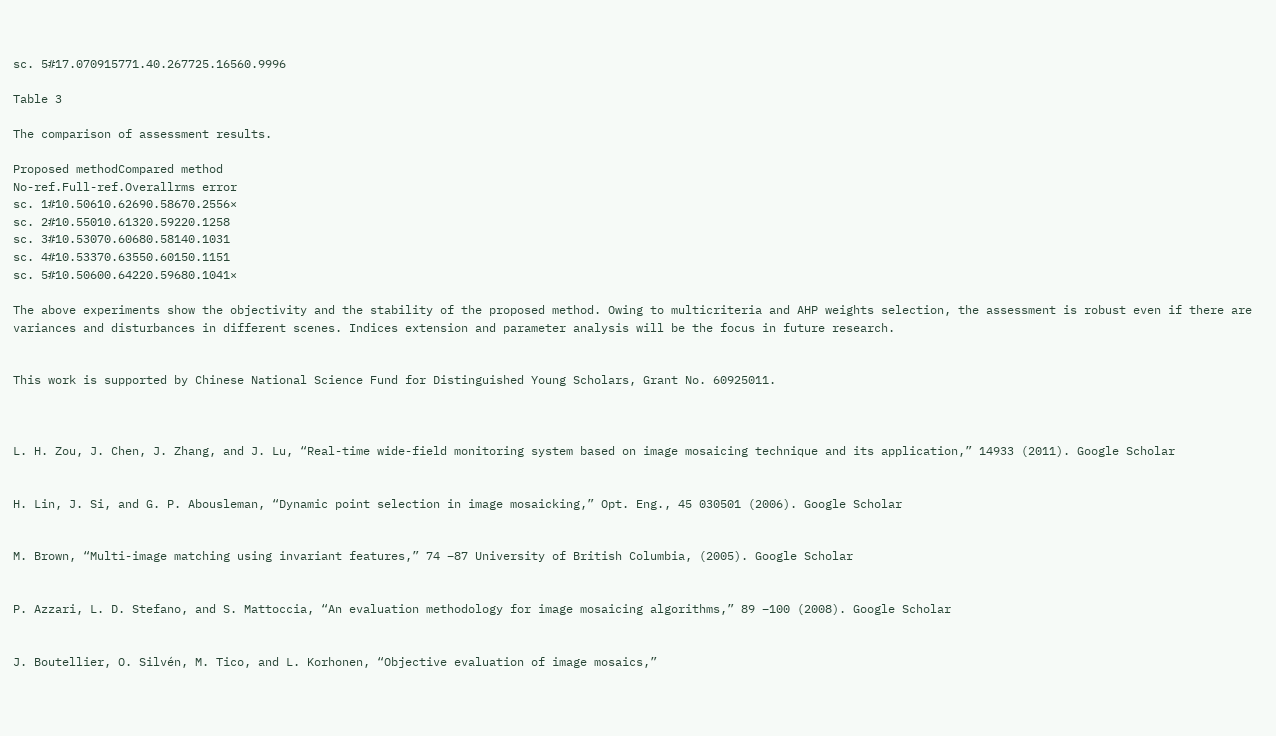sc. 5#17.070915771.40.267725.16560.9996

Table 3

The comparison of assessment results.

Proposed methodCompared method
No-ref.Full-ref.Overallrms error
sc. 1#10.50610.62690.58670.2556×
sc. 2#10.55010.61320.59220.1258
sc. 3#10.53070.60680.58140.1031
sc. 4#10.53370.63550.60150.1151
sc. 5#10.50600.64220.59680.1041×

The above experiments show the objectivity and the stability of the proposed method. Owing to multicriteria and AHP weights selection, the assessment is robust even if there are variances and disturbances in different scenes. Indices extension and parameter analysis will be the focus in future research.


This work is supported by Chinese National Science Fund for Distinguished Young Scholars, Grant No. 60925011.



L. H. Zou, J. Chen, J. Zhang, and J. Lu, “Real-time wide-field monitoring system based on image mosaicing technique and its application,” 14933 (2011). Google Scholar


H. Lin, J. Si, and G. P. Abousleman, “Dynamic point selection in image mosaicking,” Opt. Eng., 45 030501 (2006). Google Scholar


M. Brown, “Multi-image matching using invariant features,” 74 –87 University of British Columbia, (2005). Google Scholar


P. Azzari, L. D. Stefano, and S. Mattoccia, “An evaluation methodology for image mosaicing algorithms,” 89 –100 (2008). Google Scholar


J. Boutellier, O. Silvén, M. Tico, and L. Korhonen, “Objective evaluation of image mosaics,”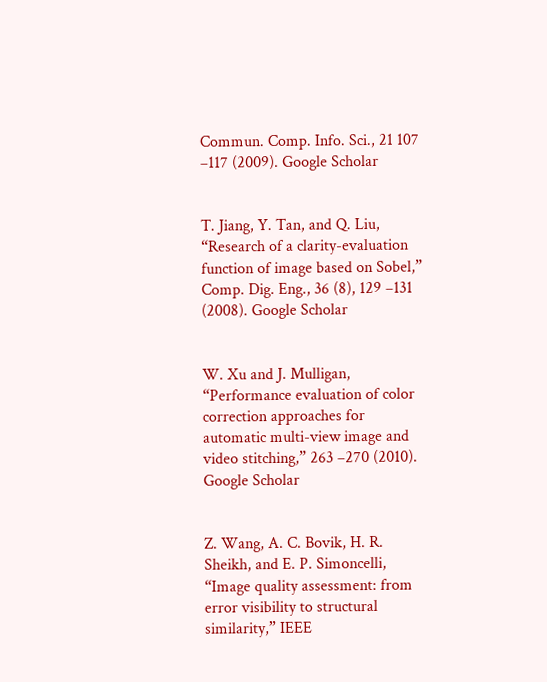Commun. Comp. Info. Sci., 21 107 –117 (2009). Google Scholar


T. Jiang, Y. Tan, and Q. Liu, “Research of a clarity-evaluation function of image based on Sobel,” Comp. Dig. Eng., 36 (8), 129 –131 (2008). Google Scholar


W. Xu and J. Mulligan, “Performance evaluation of color correction approaches for automatic multi-view image and video stitching,” 263 –270 (2010). Google Scholar


Z. Wang, A. C. Bovik, H. R. Sheikh, and E. P. Simoncelli, “Image quality assessment: from error visibility to structural similarity,” IEEE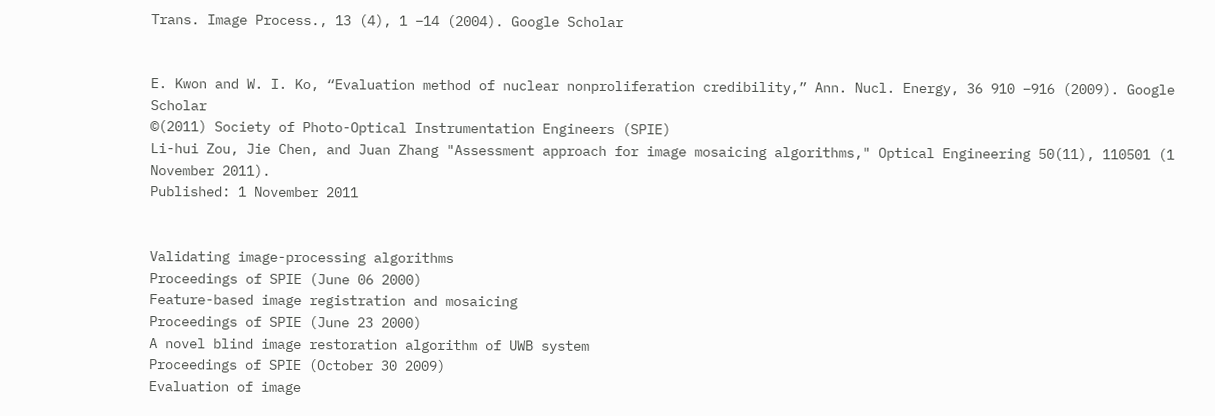Trans. Image Process., 13 (4), 1 –14 (2004). Google Scholar


E. Kwon and W. I. Ko, “Evaluation method of nuclear nonproliferation credibility,” Ann. Nucl. Energy, 36 910 –916 (2009). Google Scholar
©(2011) Society of Photo-Optical Instrumentation Engineers (SPIE)
Li-hui Zou, Jie Chen, and Juan Zhang "Assessment approach for image mosaicing algorithms," Optical Engineering 50(11), 110501 (1 November 2011).
Published: 1 November 2011


Validating image-processing algorithms
Proceedings of SPIE (June 06 2000)
Feature-based image registration and mosaicing
Proceedings of SPIE (June 23 2000)
A novel blind image restoration algorithm of UWB system
Proceedings of SPIE (October 30 2009)
Evaluation of image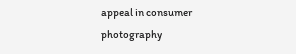appeal in consumer photography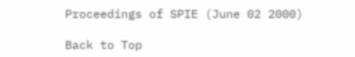Proceedings of SPIE (June 02 2000)

Back to Top